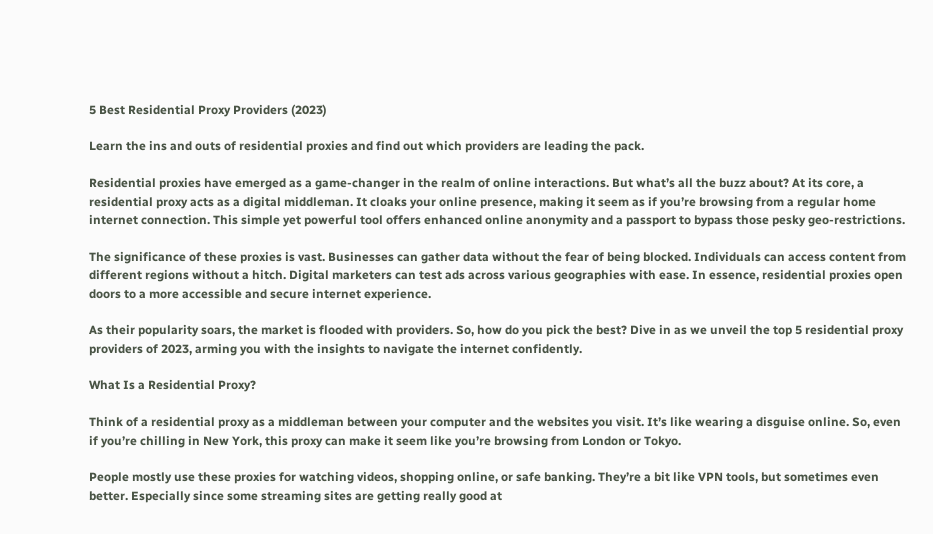5 Best Residential Proxy Providers (2023)

Learn the ins and outs of residential proxies and find out which providers are leading the pack.

Residential proxies have emerged as a game-changer in the realm of online interactions. But what’s all the buzz about? At its core, a residential proxy acts as a digital middleman. It cloaks your online presence, making it seem as if you’re browsing from a regular home internet connection. This simple yet powerful tool offers enhanced online anonymity and a passport to bypass those pesky geo-restrictions.

The significance of these proxies is vast. Businesses can gather data without the fear of being blocked. Individuals can access content from different regions without a hitch. Digital marketers can test ads across various geographies with ease. In essence, residential proxies open doors to a more accessible and secure internet experience.

As their popularity soars, the market is flooded with providers. So, how do you pick the best? Dive in as we unveil the top 5 residential proxy providers of 2023, arming you with the insights to navigate the internet confidently.

What Is a Residential Proxy?

Think of a residential proxy as a middleman between your computer and the websites you visit. It’s like wearing a disguise online. So, even if you’re chilling in New York, this proxy can make it seem like you’re browsing from London or Tokyo.

People mostly use these proxies for watching videos, shopping online, or safe banking. They’re a bit like VPN tools, but sometimes even better. Especially since some streaming sites are getting really good at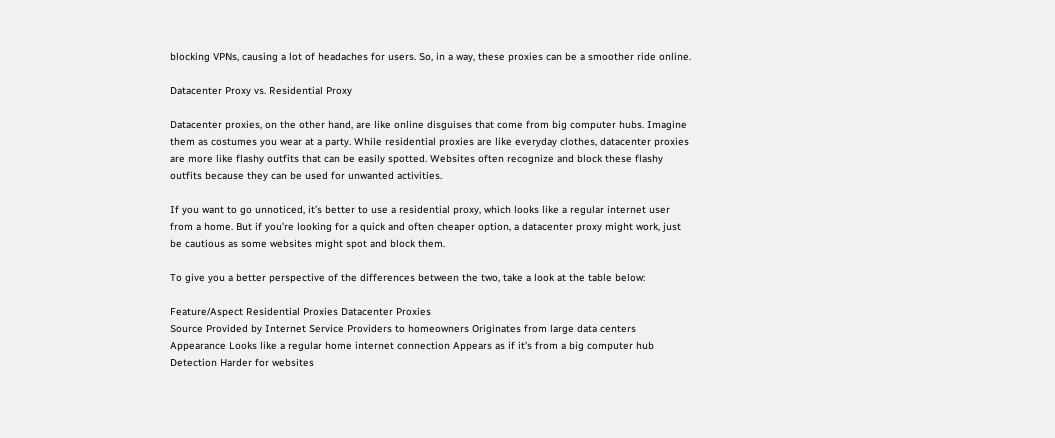blocking VPNs, causing a lot of headaches for users. So, in a way, these proxies can be a smoother ride online.

Datacenter Proxy vs. Residential Proxy

Datacenter proxies, on the other hand, are like online disguises that come from big computer hubs. Imagine them as costumes you wear at a party. While residential proxies are like everyday clothes, datacenter proxies are more like flashy outfits that can be easily spotted. Websites often recognize and block these flashy outfits because they can be used for unwanted activities.

If you want to go unnoticed, it’s better to use a residential proxy, which looks like a regular internet user from a home. But if you’re looking for a quick and often cheaper option, a datacenter proxy might work, just be cautious as some websites might spot and block them.

To give you a better perspective of the differences between the two, take a look at the table below:

Feature/Aspect Residential Proxies Datacenter Proxies
Source Provided by Internet Service Providers to homeowners Originates from large data centers
Appearance Looks like a regular home internet connection Appears as if it’s from a big computer hub
Detection Harder for websites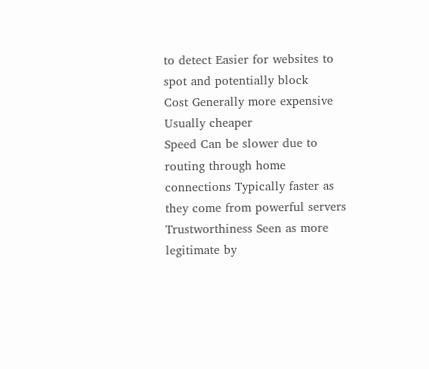to detect Easier for websites to spot and potentially block
Cost Generally more expensive Usually cheaper
Speed Can be slower due to routing through home connections Typically faster as they come from powerful servers
Trustworthiness Seen as more legitimate by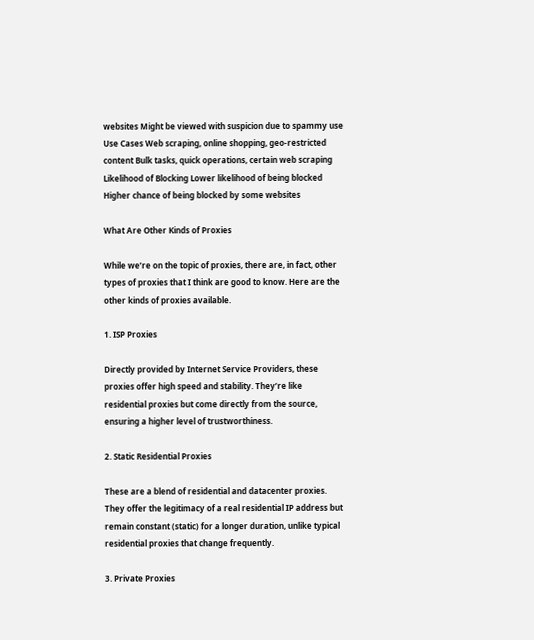websites Might be viewed with suspicion due to spammy use
Use Cases Web scraping, online shopping, geo-restricted content Bulk tasks, quick operations, certain web scraping
Likelihood of Blocking Lower likelihood of being blocked Higher chance of being blocked by some websites

What Are Other Kinds of Proxies

While we’re on the topic of proxies, there are, in fact, other types of proxies that I think are good to know. Here are the other kinds of proxies available.

1. ISP Proxies

Directly provided by Internet Service Providers, these proxies offer high speed and stability. They’re like residential proxies but come directly from the source, ensuring a higher level of trustworthiness.

2. Static Residential Proxies

These are a blend of residential and datacenter proxies. They offer the legitimacy of a real residential IP address but remain constant (static) for a longer duration, unlike typical residential proxies that change frequently.

3. Private Proxies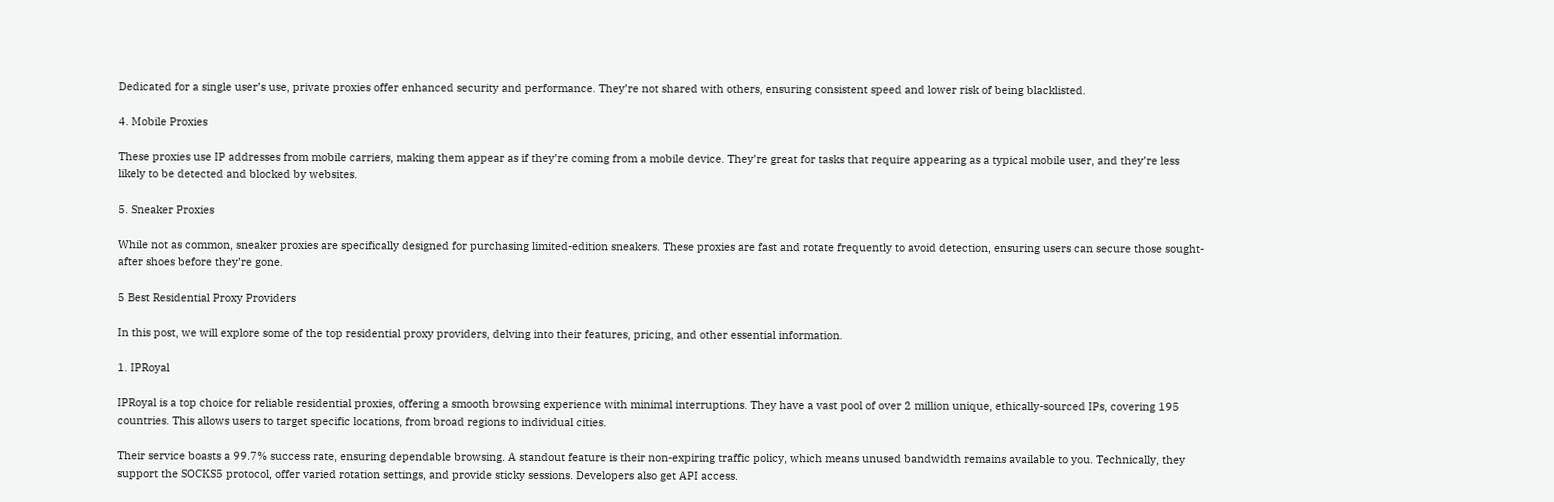Dedicated for a single user’s use, private proxies offer enhanced security and performance. They’re not shared with others, ensuring consistent speed and lower risk of being blacklisted.

4. Mobile Proxies

These proxies use IP addresses from mobile carriers, making them appear as if they’re coming from a mobile device. They’re great for tasks that require appearing as a typical mobile user, and they’re less likely to be detected and blocked by websites.

5. Sneaker Proxies

While not as common, sneaker proxies are specifically designed for purchasing limited-edition sneakers. These proxies are fast and rotate frequently to avoid detection, ensuring users can secure those sought-after shoes before they’re gone.

5 Best Residential Proxy Providers

In this post, we will explore some of the top residential proxy providers, delving into their features, pricing, and other essential information.

1. IPRoyal

IPRoyal is a top choice for reliable residential proxies, offering a smooth browsing experience with minimal interruptions. They have a vast pool of over 2 million unique, ethically-sourced IPs, covering 195 countries. This allows users to target specific locations, from broad regions to individual cities.

Their service boasts a 99.7% success rate, ensuring dependable browsing. A standout feature is their non-expiring traffic policy, which means unused bandwidth remains available to you. Technically, they support the SOCKS5 protocol, offer varied rotation settings, and provide sticky sessions. Developers also get API access.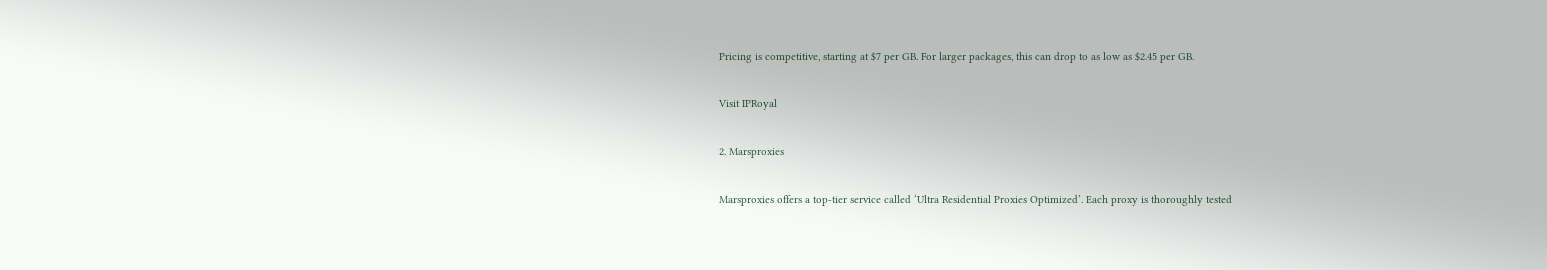Pricing is competitive, starting at $7 per GB. For larger packages, this can drop to as low as $2.45 per GB.

Visit IPRoyal

2. Marsproxies

Marsproxies offers a top-tier service called ‘Ultra Residential Proxies Optimized’. Each proxy is thoroughly tested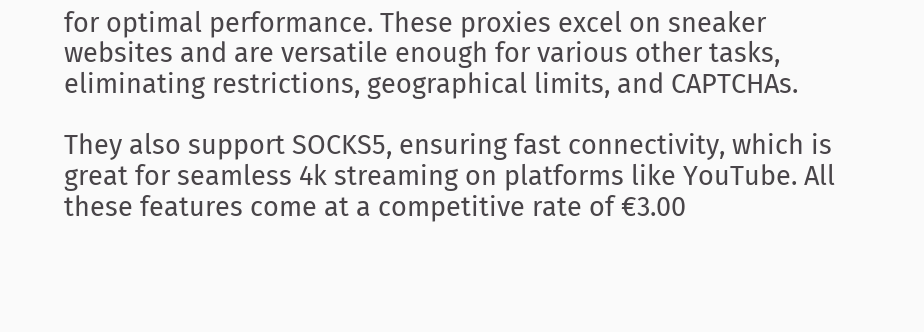for optimal performance. These proxies excel on sneaker websites and are versatile enough for various other tasks, eliminating restrictions, geographical limits, and CAPTCHAs.

They also support SOCKS5, ensuring fast connectivity, which is great for seamless 4k streaming on platforms like YouTube. All these features come at a competitive rate of €3.00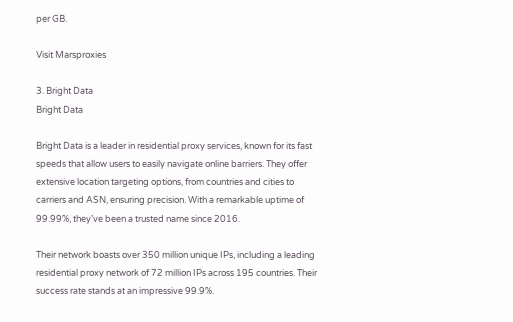per GB.

Visit Marsproxies

3. Bright Data
Bright Data

Bright Data is a leader in residential proxy services, known for its fast speeds that allow users to easily navigate online barriers. They offer extensive location targeting options, from countries and cities to carriers and ASN, ensuring precision. With a remarkable uptime of 99.99%, they’ve been a trusted name since 2016.

Their network boasts over 350 million unique IPs, including a leading residential proxy network of 72 million IPs across 195 countries. Their success rate stands at an impressive 99.9%.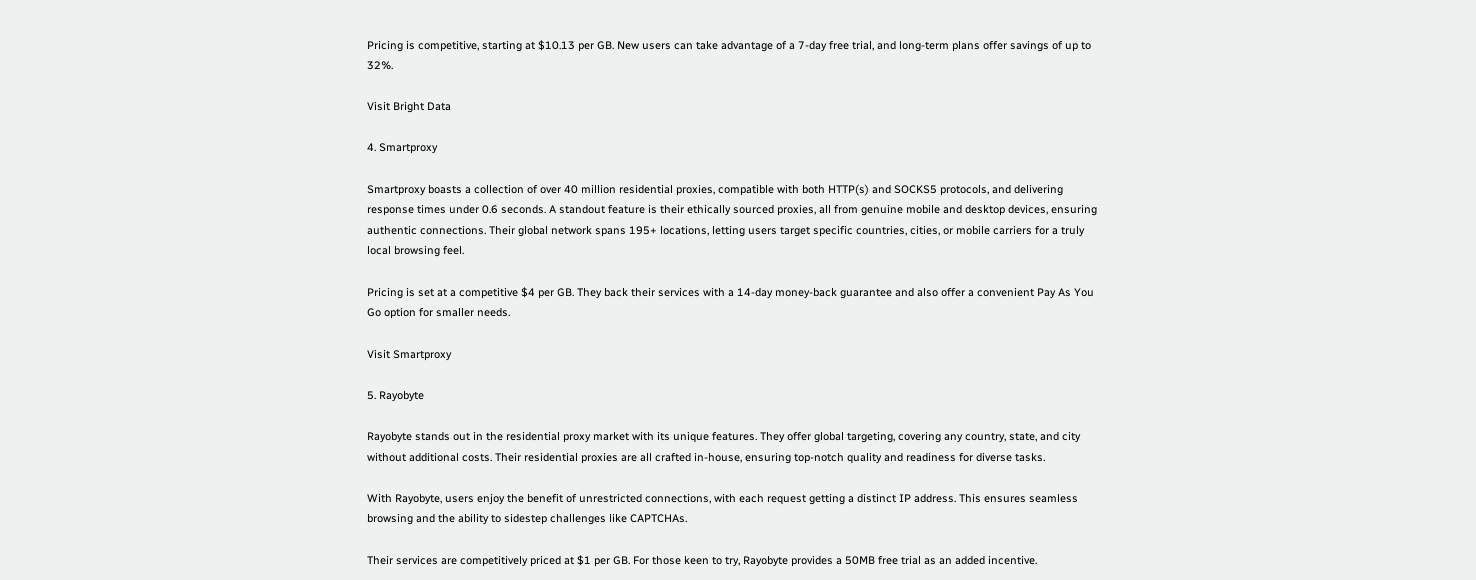Pricing is competitive, starting at $10.13 per GB. New users can take advantage of a 7-day free trial, and long-term plans offer savings of up to 32%.

Visit Bright Data

4. Smartproxy

Smartproxy boasts a collection of over 40 million residential proxies, compatible with both HTTP(s) and SOCKS5 protocols, and delivering response times under 0.6 seconds. A standout feature is their ethically sourced proxies, all from genuine mobile and desktop devices, ensuring authentic connections. Their global network spans 195+ locations, letting users target specific countries, cities, or mobile carriers for a truly local browsing feel.

Pricing is set at a competitive $4 per GB. They back their services with a 14-day money-back guarantee and also offer a convenient Pay As You Go option for smaller needs.

Visit Smartproxy

5. Rayobyte

Rayobyte stands out in the residential proxy market with its unique features. They offer global targeting, covering any country, state, and city without additional costs. Their residential proxies are all crafted in-house, ensuring top-notch quality and readiness for diverse tasks.

With Rayobyte, users enjoy the benefit of unrestricted connections, with each request getting a distinct IP address. This ensures seamless browsing and the ability to sidestep challenges like CAPTCHAs.

Their services are competitively priced at $1 per GB. For those keen to try, Rayobyte provides a 50MB free trial as an added incentive.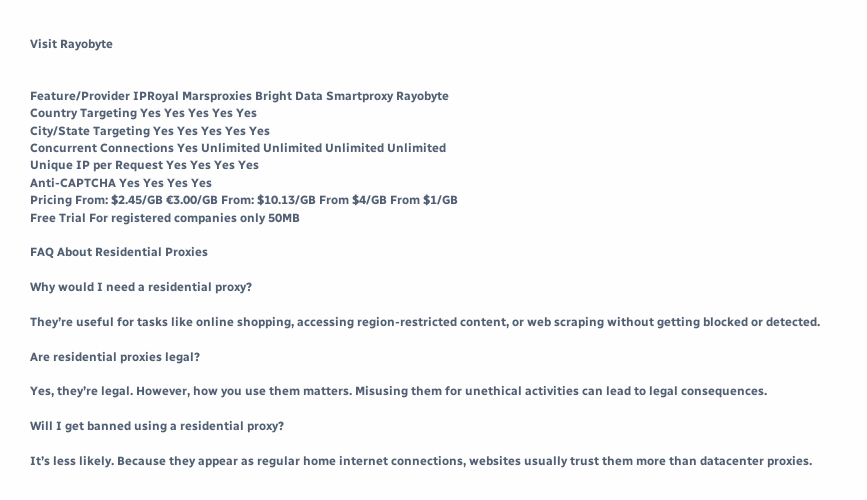Visit Rayobyte


Feature/Provider IPRoyal Marsproxies Bright Data Smartproxy Rayobyte
Country Targeting Yes Yes Yes Yes Yes
City/State Targeting Yes Yes Yes Yes Yes
Concurrent Connections Yes Unlimited Unlimited Unlimited Unlimited
Unique IP per Request Yes Yes Yes Yes
Anti-CAPTCHA Yes Yes Yes Yes
Pricing From: $2.45/GB €3.00/GB From: $10.13/GB From $4/GB From $1/GB
Free Trial For registered companies only 50MB

FAQ About Residential Proxies

Why would I need a residential proxy?

They’re useful for tasks like online shopping, accessing region-restricted content, or web scraping without getting blocked or detected.

Are residential proxies legal?

Yes, they’re legal. However, how you use them matters. Misusing them for unethical activities can lead to legal consequences.

Will I get banned using a residential proxy?

It’s less likely. Because they appear as regular home internet connections, websites usually trust them more than datacenter proxies.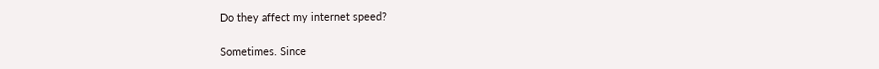Do they affect my internet speed?

Sometimes. Since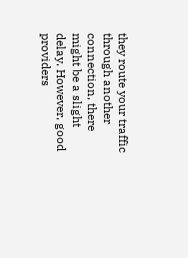they route your traffic through another connection, there might be a slight delay. However, good providers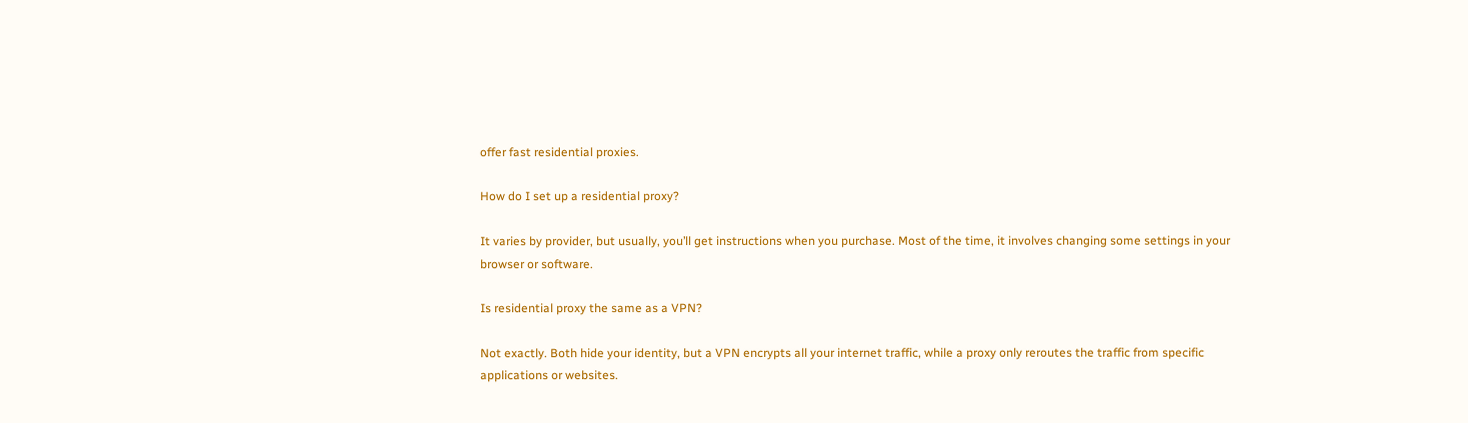offer fast residential proxies.

How do I set up a residential proxy?

It varies by provider, but usually, you’ll get instructions when you purchase. Most of the time, it involves changing some settings in your browser or software.

Is residential proxy the same as a VPN?

Not exactly. Both hide your identity, but a VPN encrypts all your internet traffic, while a proxy only reroutes the traffic from specific applications or websites.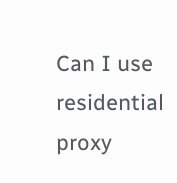Can I use residential proxy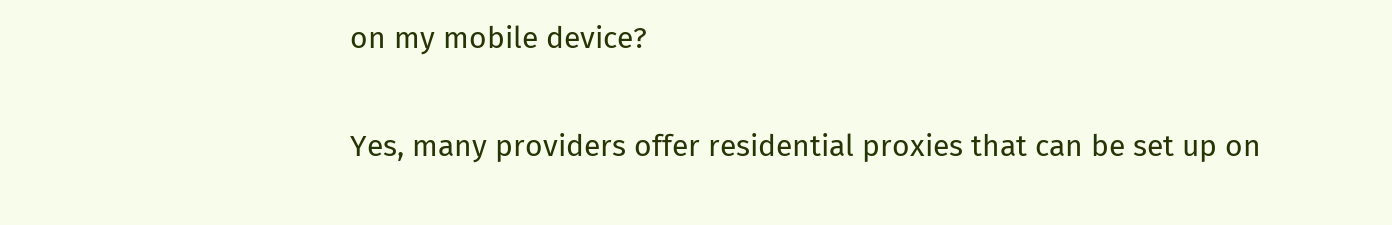on my mobile device?

Yes, many providers offer residential proxies that can be set up on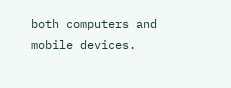both computers and mobile devices.